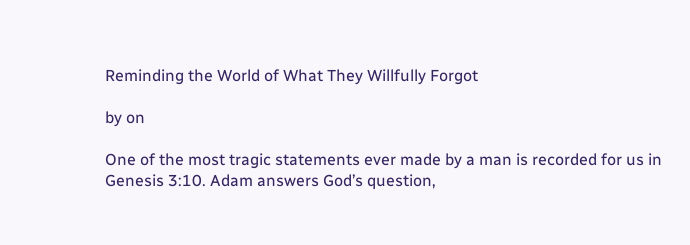Reminding the World of What They Willfully Forgot

by on

One of the most tragic statements ever made by a man is recorded for us in Genesis 3:10. Adam answers God’s question,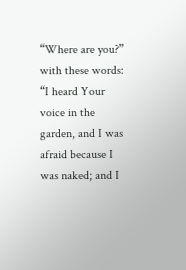“Where are you?” with these words: “I heard Your voice in the garden, and I was afraid because I was naked; and I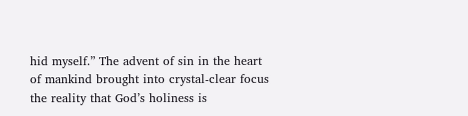hid myself.” The advent of sin in the heart of mankind brought into crystal-clear focus the reality that God’s holiness is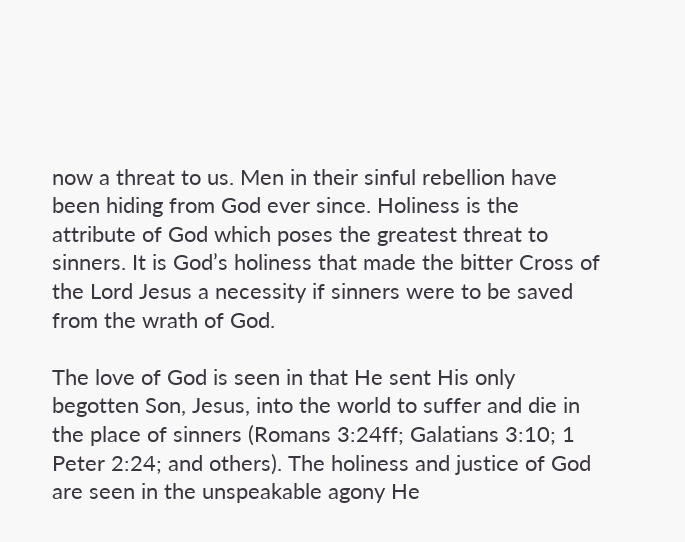now a threat to us. Men in their sinful rebellion have been hiding from God ever since. Holiness is the attribute of God which poses the greatest threat to sinners. It is God’s holiness that made the bitter Cross of the Lord Jesus a necessity if sinners were to be saved from the wrath of God.

The love of God is seen in that He sent His only begotten Son, Jesus, into the world to suffer and die in the place of sinners (Romans 3:24ff; Galatians 3:10; 1 Peter 2:24; and others). The holiness and justice of God are seen in the unspeakable agony He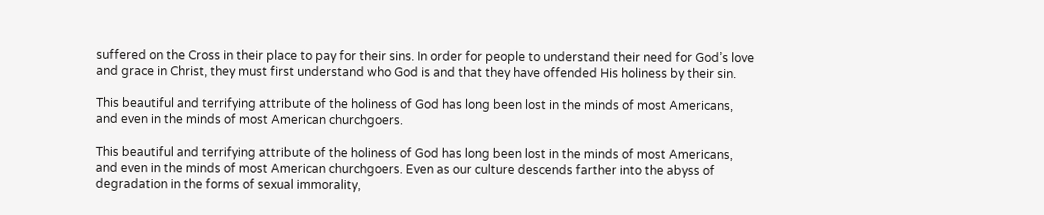suffered on the Cross in their place to pay for their sins. In order for people to understand their need for God’s love and grace in Christ, they must first understand who God is and that they have offended His holiness by their sin.

This beautiful and terrifying attribute of the holiness of God has long been lost in the minds of most Americans, and even in the minds of most American churchgoers.

This beautiful and terrifying attribute of the holiness of God has long been lost in the minds of most Americans, and even in the minds of most American churchgoers. Even as our culture descends farther into the abyss of degradation in the forms of sexual immorality,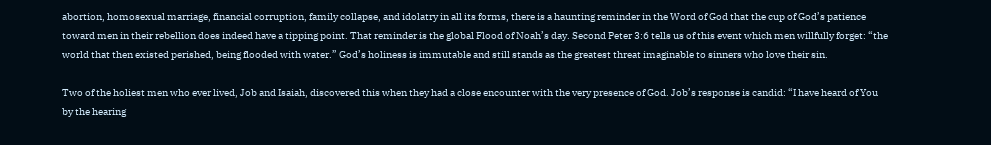abortion, homosexual marriage, financial corruption, family collapse, and idolatry in all its forms, there is a haunting reminder in the Word of God that the cup of God’s patience toward men in their rebellion does indeed have a tipping point. That reminder is the global Flood of Noah’s day. Second Peter 3:6 tells us of this event which men willfully forget: “the world that then existed perished, being flooded with water.” God’s holiness is immutable and still stands as the greatest threat imaginable to sinners who love their sin.

Two of the holiest men who ever lived, Job and Isaiah, discovered this when they had a close encounter with the very presence of God. Job’s response is candid: “I have heard of You by the hearing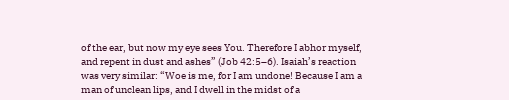of the ear, but now my eye sees You. Therefore I abhor myself, and repent in dust and ashes” (Job 42:5–6). Isaiah’s reaction was very similar: “Woe is me, for I am undone! Because I am a man of unclean lips, and I dwell in the midst of a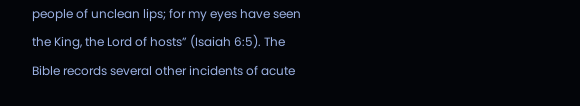people of unclean lips; for my eyes have seen the King, the Lord of hosts” (Isaiah 6:5). The Bible records several other incidents of acute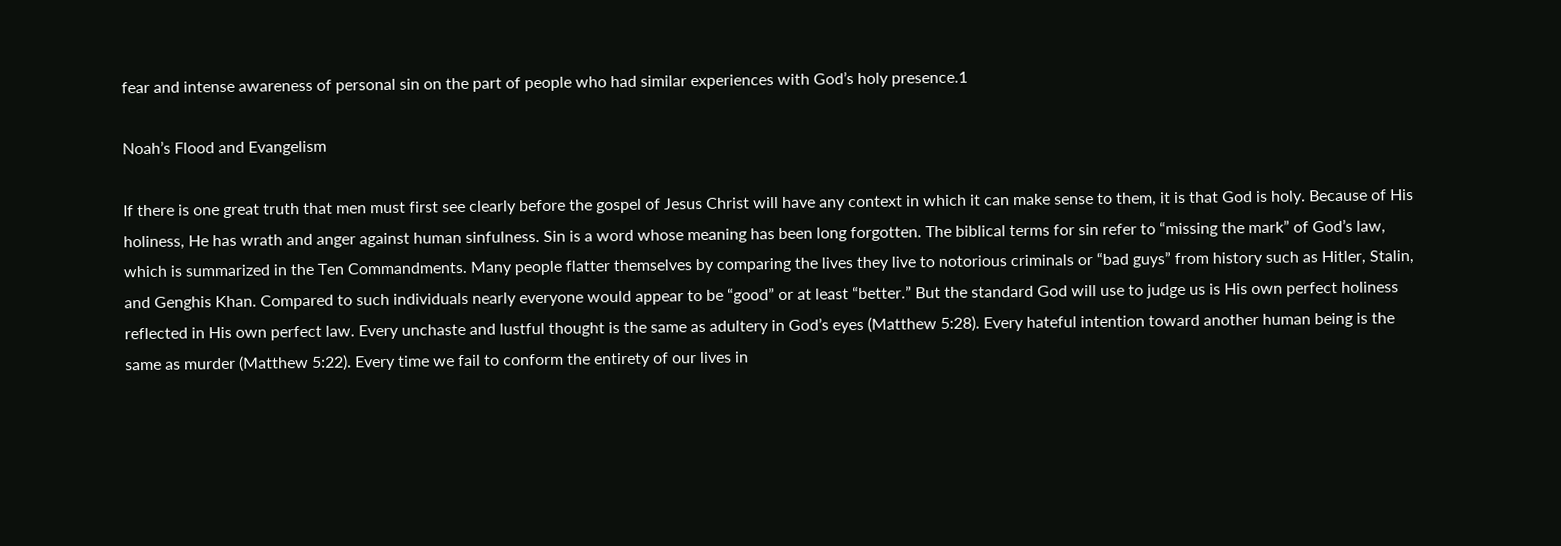fear and intense awareness of personal sin on the part of people who had similar experiences with God’s holy presence.1

Noah’s Flood and Evangelism

If there is one great truth that men must first see clearly before the gospel of Jesus Christ will have any context in which it can make sense to them, it is that God is holy. Because of His holiness, He has wrath and anger against human sinfulness. Sin is a word whose meaning has been long forgotten. The biblical terms for sin refer to “missing the mark” of God’s law, which is summarized in the Ten Commandments. Many people flatter themselves by comparing the lives they live to notorious criminals or “bad guys” from history such as Hitler, Stalin, and Genghis Khan. Compared to such individuals nearly everyone would appear to be “good” or at least “better.” But the standard God will use to judge us is His own perfect holiness reflected in His own perfect law. Every unchaste and lustful thought is the same as adultery in God’s eyes (Matthew 5:28). Every hateful intention toward another human being is the same as murder (Matthew 5:22). Every time we fail to conform the entirety of our lives in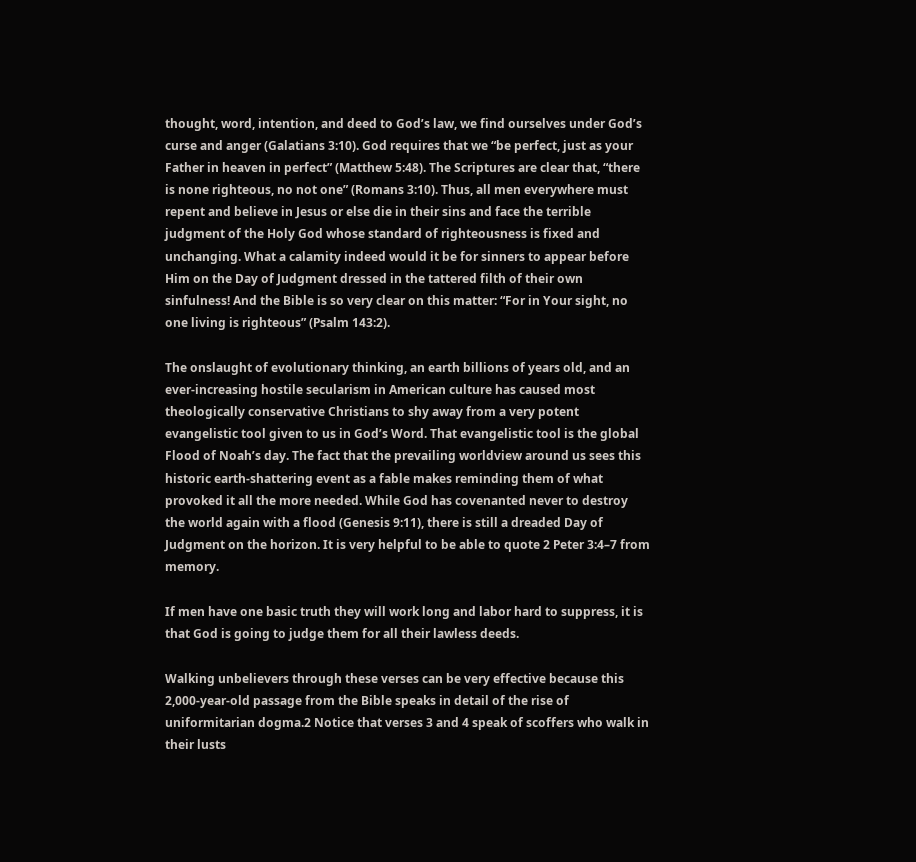thought, word, intention, and deed to God’s law, we find ourselves under God’s curse and anger (Galatians 3:10). God requires that we “be perfect, just as your Father in heaven in perfect” (Matthew 5:48). The Scriptures are clear that, “there is none righteous, no not one” (Romans 3:10). Thus, all men everywhere must repent and believe in Jesus or else die in their sins and face the terrible judgment of the Holy God whose standard of righteousness is fixed and unchanging. What a calamity indeed would it be for sinners to appear before Him on the Day of Judgment dressed in the tattered filth of their own sinfulness! And the Bible is so very clear on this matter: “For in Your sight, no one living is righteous” (Psalm 143:2).

The onslaught of evolutionary thinking, an earth billions of years old, and an ever-increasing hostile secularism in American culture has caused most theologically conservative Christians to shy away from a very potent evangelistic tool given to us in God’s Word. That evangelistic tool is the global Flood of Noah’s day. The fact that the prevailing worldview around us sees this historic earth-shattering event as a fable makes reminding them of what provoked it all the more needed. While God has covenanted never to destroy the world again with a flood (Genesis 9:11), there is still a dreaded Day of Judgment on the horizon. It is very helpful to be able to quote 2 Peter 3:4–7 from memory.

If men have one basic truth they will work long and labor hard to suppress, it is that God is going to judge them for all their lawless deeds.

Walking unbelievers through these verses can be very effective because this 2,000-year-old passage from the Bible speaks in detail of the rise of uniformitarian dogma.2 Notice that verses 3 and 4 speak of scoffers who walk in their lusts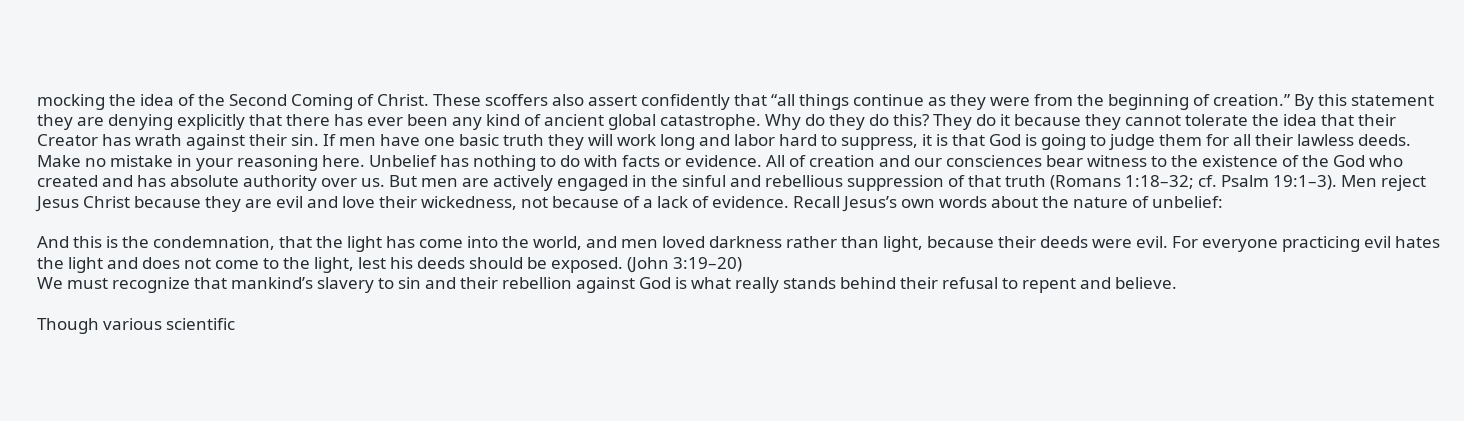mocking the idea of the Second Coming of Christ. These scoffers also assert confidently that “all things continue as they were from the beginning of creation.” By this statement they are denying explicitly that there has ever been any kind of ancient global catastrophe. Why do they do this? They do it because they cannot tolerate the idea that their Creator has wrath against their sin. If men have one basic truth they will work long and labor hard to suppress, it is that God is going to judge them for all their lawless deeds. Make no mistake in your reasoning here. Unbelief has nothing to do with facts or evidence. All of creation and our consciences bear witness to the existence of the God who created and has absolute authority over us. But men are actively engaged in the sinful and rebellious suppression of that truth (Romans 1:18–32; cf. Psalm 19:1–3). Men reject Jesus Christ because they are evil and love their wickedness, not because of a lack of evidence. Recall Jesus’s own words about the nature of unbelief:

And this is the condemnation, that the light has come into the world, and men loved darkness rather than light, because their deeds were evil. For everyone practicing evil hates the light and does not come to the light, lest his deeds should be exposed. (John 3:19–20)
We must recognize that mankind’s slavery to sin and their rebellion against God is what really stands behind their refusal to repent and believe.

Though various scientific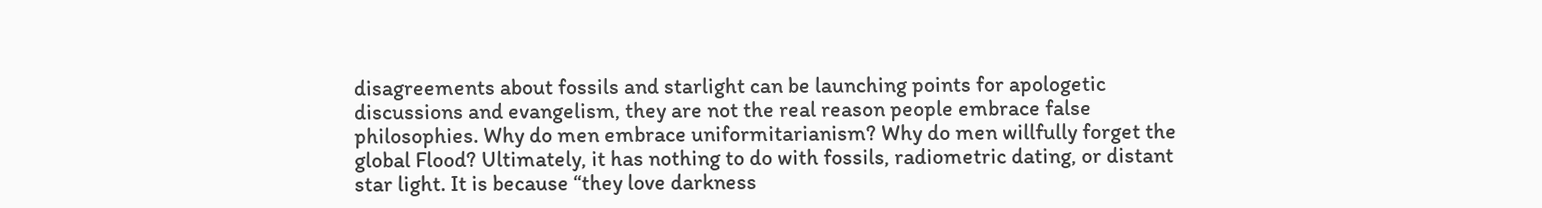disagreements about fossils and starlight can be launching points for apologetic discussions and evangelism, they are not the real reason people embrace false philosophies. Why do men embrace uniformitarianism? Why do men willfully forget the global Flood? Ultimately, it has nothing to do with fossils, radiometric dating, or distant star light. It is because “they love darkness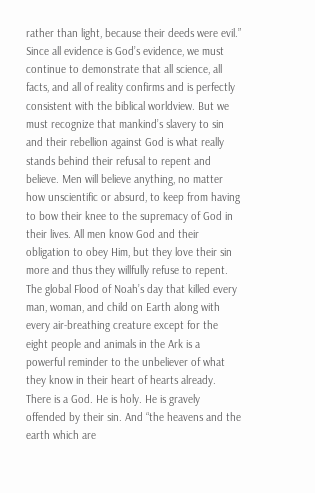rather than light, because their deeds were evil.” Since all evidence is God’s evidence, we must continue to demonstrate that all science, all facts, and all of reality confirms and is perfectly consistent with the biblical worldview. But we must recognize that mankind’s slavery to sin and their rebellion against God is what really stands behind their refusal to repent and believe. Men will believe anything, no matter how unscientific or absurd, to keep from having to bow their knee to the supremacy of God in their lives. All men know God and their obligation to obey Him, but they love their sin more and thus they willfully refuse to repent. The global Flood of Noah’s day that killed every man, woman, and child on Earth along with every air-breathing creature except for the eight people and animals in the Ark is a powerful reminder to the unbeliever of what they know in their heart of hearts already. There is a God. He is holy. He is gravely offended by their sin. And “the heavens and the earth which are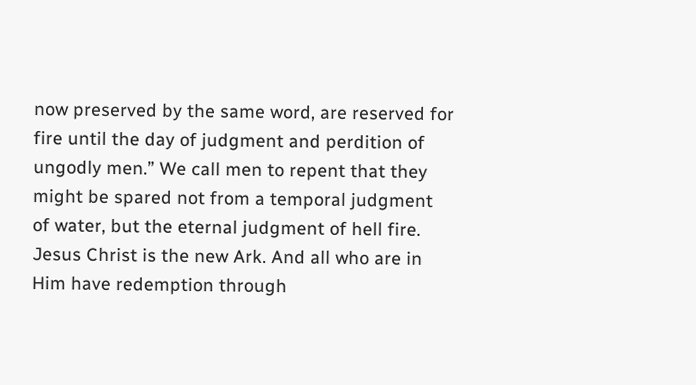now preserved by the same word, are reserved for fire until the day of judgment and perdition of ungodly men.” We call men to repent that they might be spared not from a temporal judgment of water, but the eternal judgment of hell fire. Jesus Christ is the new Ark. And all who are in Him have redemption through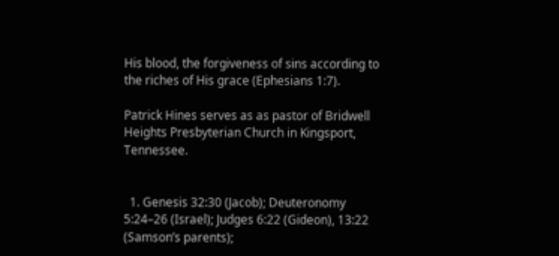His blood, the forgiveness of sins according to the riches of His grace (Ephesians 1:7).

Patrick Hines serves as as pastor of Bridwell Heights Presbyterian Church in Kingsport, Tennessee.


  1. Genesis 32:30 (Jacob); Deuteronomy 5:24–26 (Israel); Judges 6:22 (Gideon), 13:22 (Samson’s parents);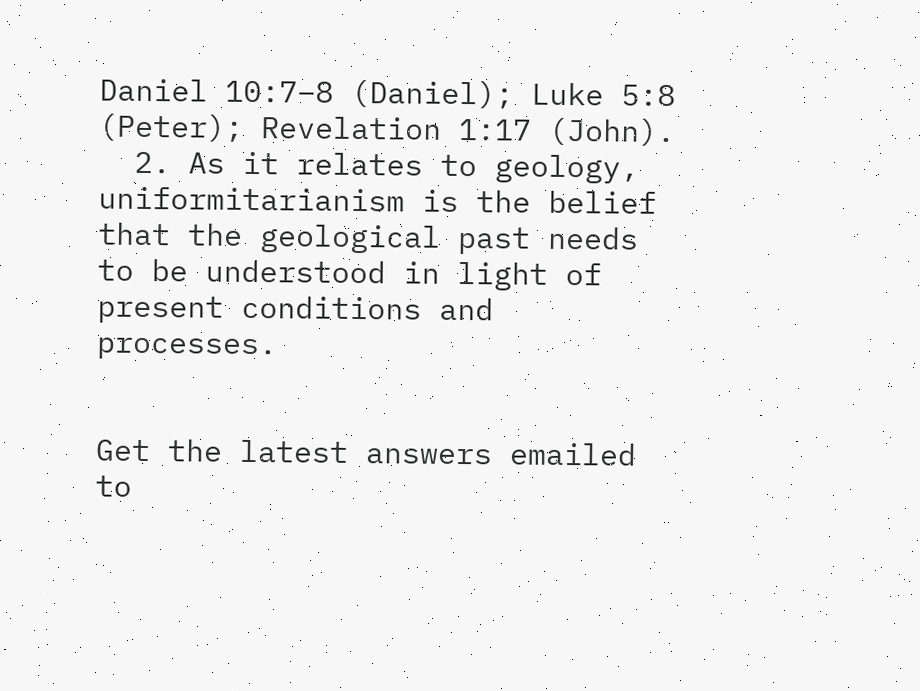Daniel 10:7–8 (Daniel); Luke 5:8 (Peter); Revelation 1:17 (John).
  2. As it relates to geology, uniformitarianism is the belief that the geological past needs to be understood in light of present conditions and processes.


Get the latest answers emailed to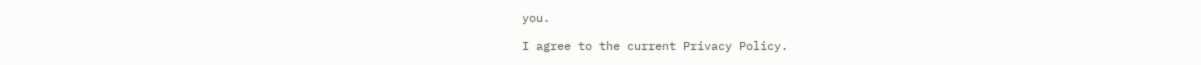you.

I agree to the current Privacy Policy.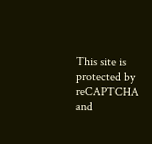This site is protected by reCAPTCHA and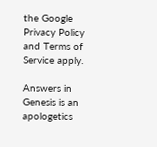the Google Privacy Policy and Terms of Service apply.

Answers in Genesis is an apologetics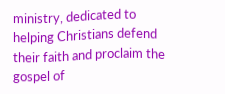ministry, dedicated to helping Christians defend their faith and proclaim the gospel of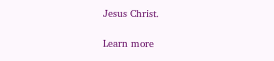Jesus Christ.

Learn more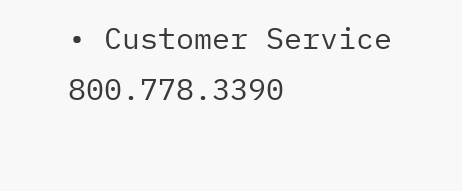• Customer Service 800.778.3390